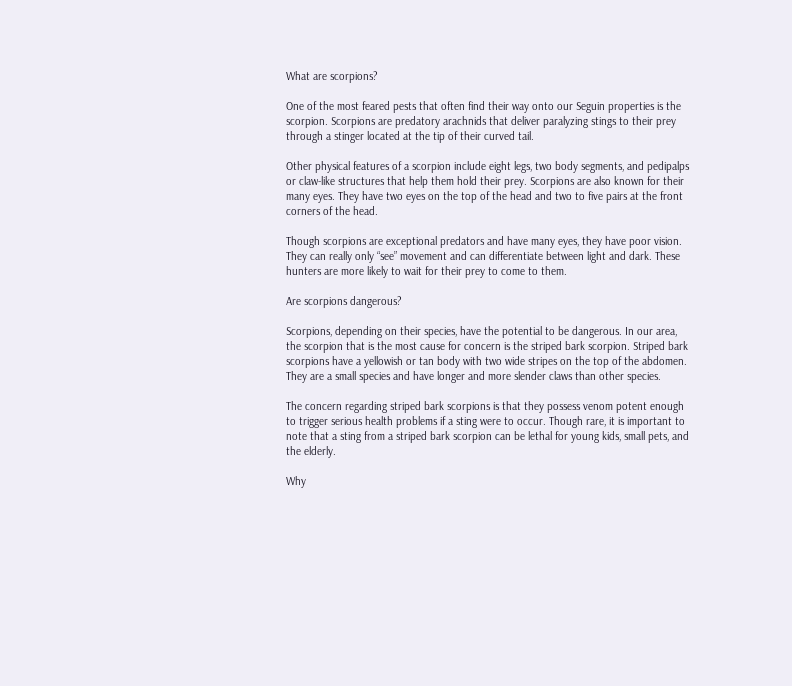What are scorpions?

One of the most feared pests that often find their way onto our Seguin properties is the scorpion. Scorpions are predatory arachnids that deliver paralyzing stings to their prey through a stinger located at the tip of their curved tail.

Other physical features of a scorpion include eight legs, two body segments, and pedipalps or claw-like structures that help them hold their prey. Scorpions are also known for their many eyes. They have two eyes on the top of the head and two to five pairs at the front corners of the head.

Though scorpions are exceptional predators and have many eyes, they have poor vision. They can really only “see” movement and can differentiate between light and dark. These hunters are more likely to wait for their prey to come to them.

Are scorpions dangerous?

Scorpions, depending on their species, have the potential to be dangerous. In our area, the scorpion that is the most cause for concern is the striped bark scorpion. Striped bark scorpions have a yellowish or tan body with two wide stripes on the top of the abdomen. They are a small species and have longer and more slender claws than other species.

The concern regarding striped bark scorpions is that they possess venom potent enough to trigger serious health problems if a sting were to occur. Though rare, it is important to note that a sting from a striped bark scorpion can be lethal for young kids, small pets, and the elderly.

Why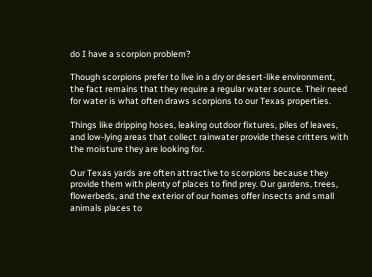do I have a scorpion problem?

Though scorpions prefer to live in a dry or desert-like environment, the fact remains that they require a regular water source. Their need for water is what often draws scorpions to our Texas properties.

Things like dripping hoses, leaking outdoor fixtures, piles of leaves, and low-lying areas that collect rainwater provide these critters with the moisture they are looking for.

Our Texas yards are often attractive to scorpions because they provide them with plenty of places to find prey. Our gardens, trees, flowerbeds, and the exterior of our homes offer insects and small animals places to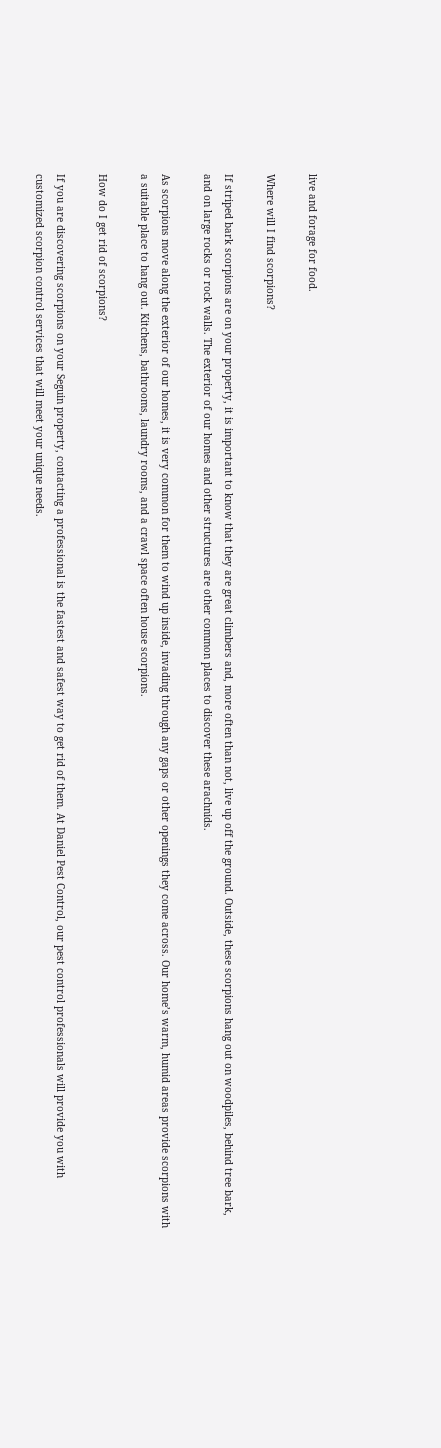live and forage for food.

Where will I find scorpions?

If striped bark scorpions are on your property, it is important to know that they are great climbers and, more often than not, live up off the ground. Outside, these scorpions hang out on woodpiles, behind tree bark, and on large rocks or rock walls. The exterior of our homes and other structures are other common places to discover these arachnids.

As scorpions move along the exterior of our homes, it is very common for them to wind up inside, invading through any gaps or other openings they come across. Our home’s warm, humid areas provide scorpions with a suitable place to hang out. Kitchens, bathrooms, laundry rooms, and a crawl space often house scorpions.

How do I get rid of scorpions?

If you are discovering scorpions on your Seguin property, contacting a professional is the fastest and safest way to get rid of them. At Daniel Pest Control, our pest control professionals will provide you with customized scorpion control services that will meet your unique needs.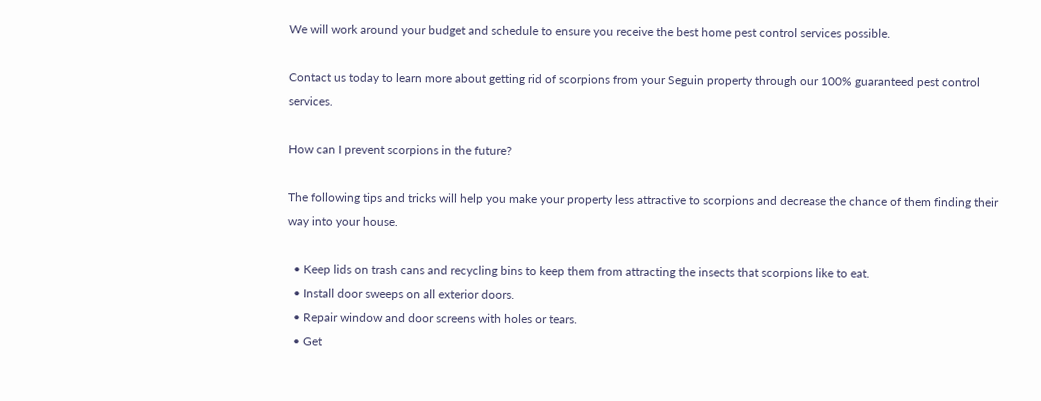We will work around your budget and schedule to ensure you receive the best home pest control services possible.

Contact us today to learn more about getting rid of scorpions from your Seguin property through our 100% guaranteed pest control services.

How can I prevent scorpions in the future?

The following tips and tricks will help you make your property less attractive to scorpions and decrease the chance of them finding their way into your house.

  • Keep lids on trash cans and recycling bins to keep them from attracting the insects that scorpions like to eat.
  • Install door sweeps on all exterior doors.
  • Repair window and door screens with holes or tears.
  • Get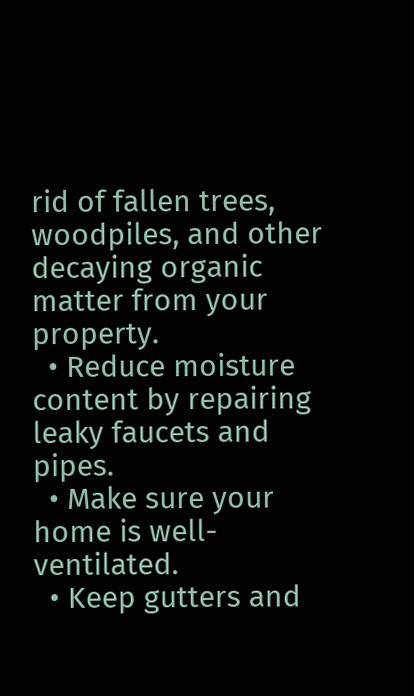rid of fallen trees, woodpiles, and other decaying organic matter from your property.
  • Reduce moisture content by repairing leaky faucets and pipes.
  • Make sure your home is well-ventilated.
  • Keep gutters and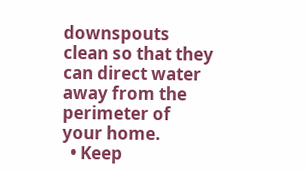downspouts clean so that they can direct water away from the perimeter of your home.
  • Keep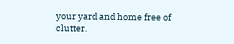your yard and home free of clutter.